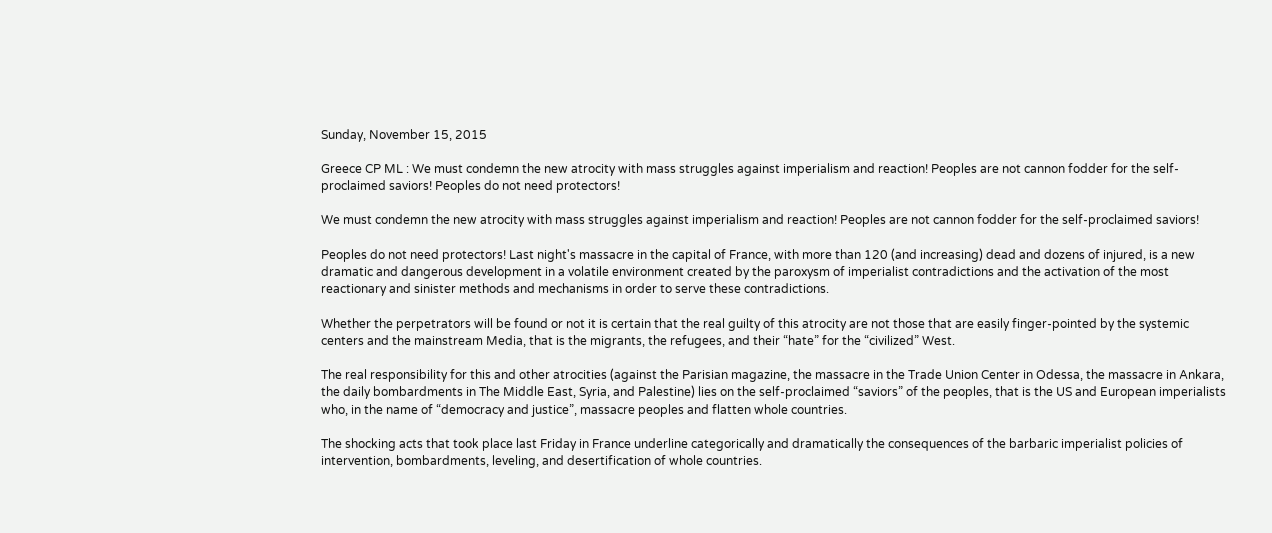Sunday, November 15, 2015

Greece CP ML : We must condemn the new atrocity with mass struggles against imperialism and reaction! Peoples are not cannon fodder for the self-proclaimed saviors! Peoples do not need protectors!

We must condemn the new atrocity with mass struggles against imperialism and reaction! Peoples are not cannon fodder for the self-proclaimed saviors!

Peoples do not need protectors! Last night's massacre in the capital of France, with more than 120 (and increasing) dead and dozens of injured, is a new dramatic and dangerous development in a volatile environment created by the paroxysm of imperialist contradictions and the activation of the most reactionary and sinister methods and mechanisms in order to serve these contradictions.

Whether the perpetrators will be found or not it is certain that the real guilty of this atrocity are not those that are easily finger-pointed by the systemic centers and the mainstream Media, that is the migrants, the refugees, and their “hate” for the “civilized” West.

The real responsibility for this and other atrocities (against the Parisian magazine, the massacre in the Trade Union Center in Odessa, the massacre in Ankara, the daily bombardments in The Middle East, Syria, and Palestine) lies on the self-proclaimed “saviors” of the peoples, that is the US and European imperialists who, in the name of “democracy and justice”, massacre peoples and flatten whole countries.

The shocking acts that took place last Friday in France underline categorically and dramatically the consequences of the barbaric imperialist policies of intervention, bombardments, leveling, and desertification of whole countries.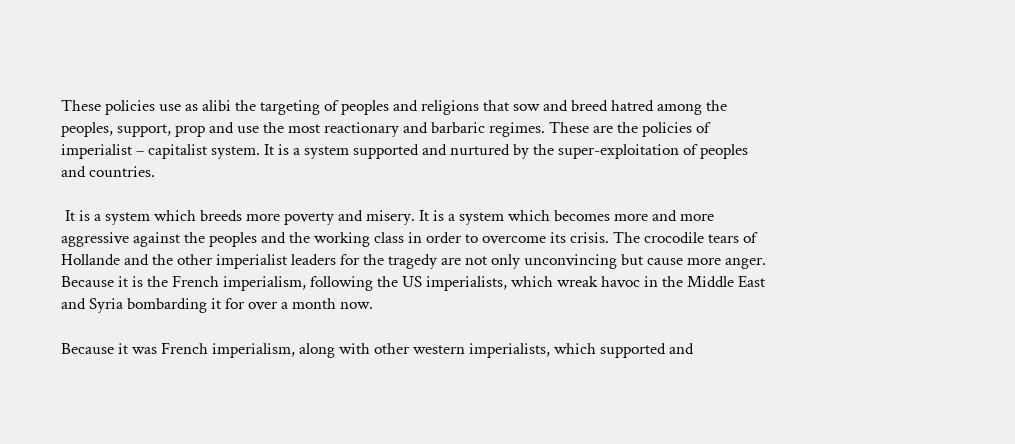These policies use as alibi the targeting of peoples and religions that sow and breed hatred among the peoples, support, prop and use the most reactionary and barbaric regimes. These are the policies of imperialist – capitalist system. It is a system supported and nurtured by the super-exploitation of peoples and countries.

 It is a system which breeds more poverty and misery. It is a system which becomes more and more aggressive against the peoples and the working class in order to overcome its crisis. The crocodile tears of Hollande and the other imperialist leaders for the tragedy are not only unconvincing but cause more anger. Because it is the French imperialism, following the US imperialists, which wreak havoc in the Middle East and Syria bombarding it for over a month now.

Because it was French imperialism, along with other western imperialists, which supported and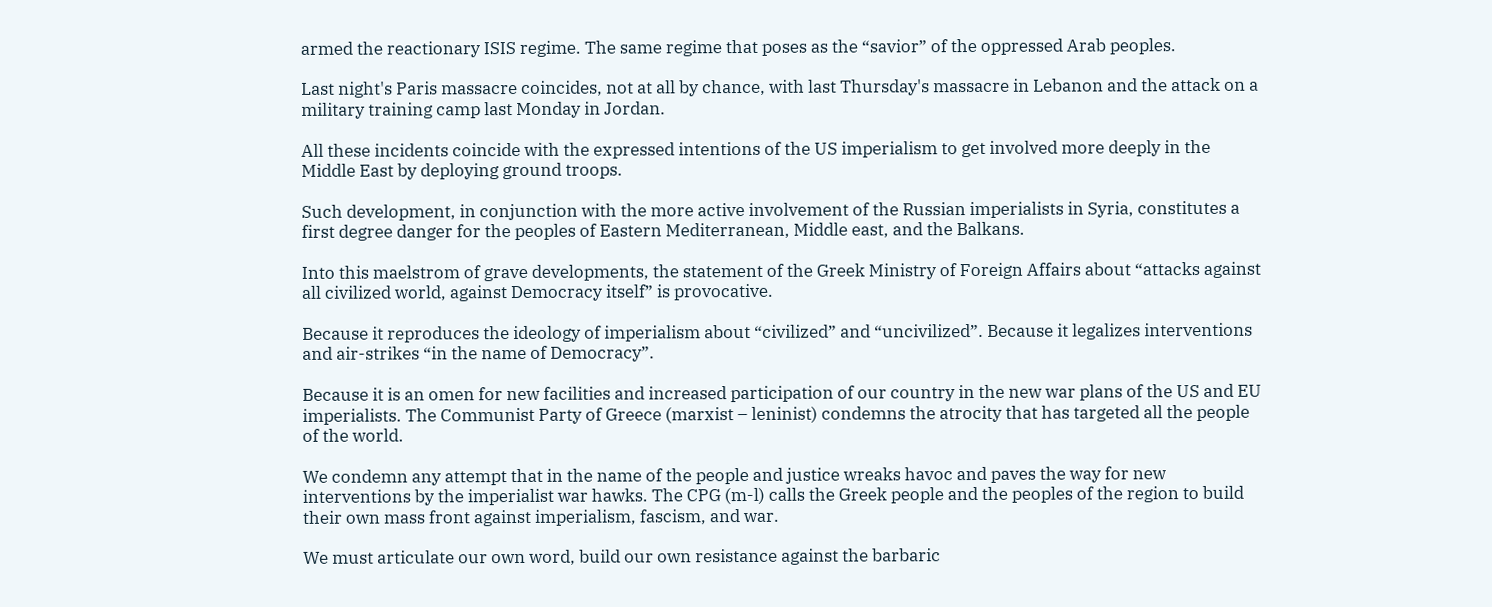armed the reactionary ISIS regime. The same regime that poses as the “savior” of the oppressed Arab peoples.

Last night's Paris massacre coincides, not at all by chance, with last Thursday's massacre in Lebanon and the attack on a military training camp last Monday in Jordan.

All these incidents coincide with the expressed intentions of the US imperialism to get involved more deeply in the Middle East by deploying ground troops.

Such development, in conjunction with the more active involvement of the Russian imperialists in Syria, constitutes a first degree danger for the peoples of Eastern Mediterranean, Middle east, and the Balkans.

Into this maelstrom of grave developments, the statement of the Greek Ministry of Foreign Affairs about “attacks against all civilized world, against Democracy itself” is provocative.

Because it reproduces the ideology of imperialism about “civilized” and “uncivilized”. Because it legalizes interventions and air-strikes “in the name of Democracy”.

Because it is an omen for new facilities and increased participation of our country in the new war plans of the US and EU imperialists. The Communist Party of Greece (marxist – leninist) condemns the atrocity that has targeted all the people of the world.

We condemn any attempt that in the name of the people and justice wreaks havoc and paves the way for new interventions by the imperialist war hawks. The CPG (m-l) calls the Greek people and the peoples of the region to build their own mass front against imperialism, fascism, and war.

We must articulate our own word, build our own resistance against the barbaric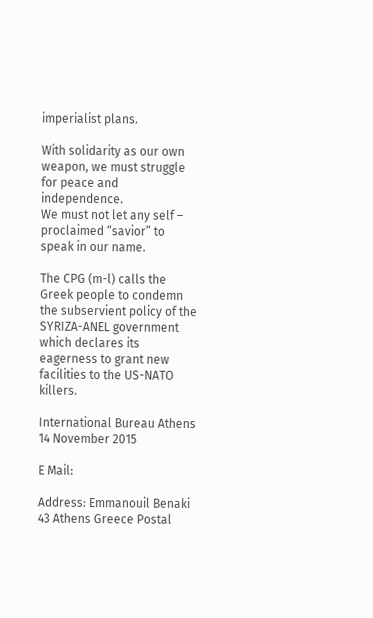imperialist plans.

With solidarity as our own weapon, we must struggle for peace and independence.
We must not let any self – proclaimed “savior” to speak in our name.

The CPG (m-l) calls the Greek people to condemn the subservient policy of the SYRIZA-ANEL government which declares its eagerness to grant new facilities to the US-NATO killers.

International Bureau Athens 14 November 2015

E Mail:

Address: Emmanouil Benaki 43 Athens Greece Postal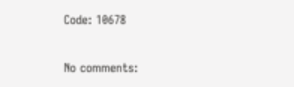Code: 10678

No comments: